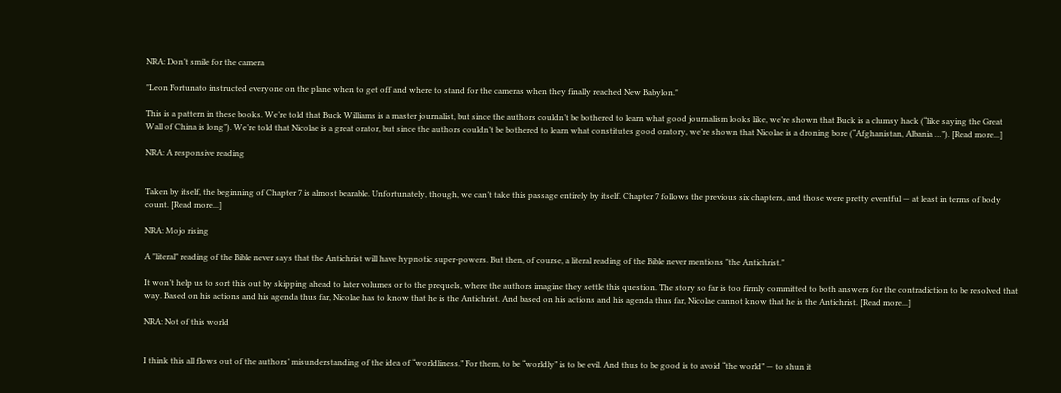NRA: Don’t smile for the camera

"Leon Fortunato instructed everyone on the plane when to get off and where to stand for the cameras when they finally reached New Babylon."

This is a pattern in these books. We’re told that Buck Williams is a master journalist, but since the authors couldn’t be bothered to learn what good journalism looks like, we’re shown that Buck is a clumsy hack (“like saying the Great Wall of China is long”). We’re told that Nicolae is a great orator, but since the authors couldn’t be bothered to learn what constitutes good oratory, we’re shown that Nicolae is a droning bore (“Afghanistan, Albania …”). [Read more...]

NRA: A responsive reading


Taken by itself, the beginning of Chapter 7 is almost bearable. Unfortunately, though, we can’t take this passage entirely by itself. Chapter 7 follows the previous six chapters, and those were pretty eventful — at least in terms of body count. [Read more...]

NRA: Mojo rising

A "literal" reading of the Bible never says that the Antichrist will have hypnotic super-powers. But then, of course, a literal reading of the Bible never mentions "the Antichrist."

It won’t help us to sort this out by skipping ahead to later volumes or to the prequels, where the authors imagine they settle this question. The story so far is too firmly committed to both answers for the contradiction to be resolved that way. Based on his actions and his agenda thus far, Nicolae has to know that he is the Antichrist. And based on his actions and his agenda thus far, Nicolae cannot know that he is the Antichrist. [Read more...]

NRA: Not of this world


I think this all flows out of the authors’ misunderstanding of the idea of “worldliness.” For them, to be “worldly” is to be evil. And thus to be good is to avoid “the world” — to shun it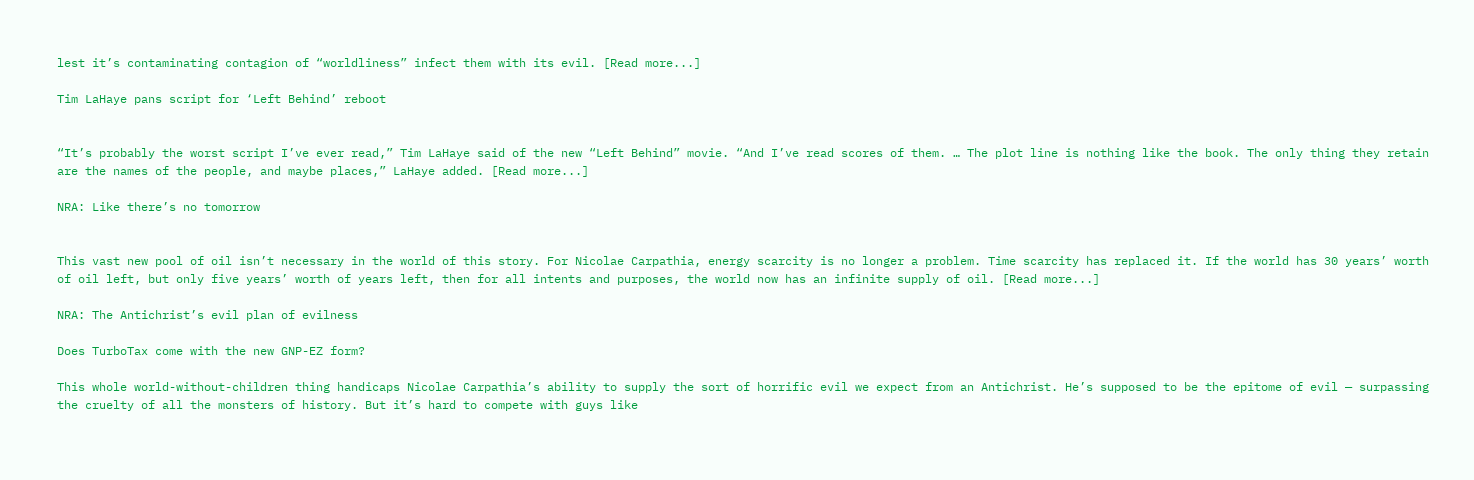lest it’s contaminating contagion of “worldliness” infect them with its evil. [Read more...]

Tim LaHaye pans script for ‘Left Behind’ reboot


“It’s probably the worst script I’ve ever read,” Tim LaHaye said of the new “Left Behind” movie. “And I’ve read scores of them. … The plot line is nothing like the book. The only thing they retain are the names of the people, and maybe places,” LaHaye added. [Read more...]

NRA: Like there’s no tomorrow


This vast new pool of oil isn’t necessary in the world of this story. For Nicolae Carpathia, energy scarcity is no longer a problem. Time scarcity has replaced it. If the world has 30 years’ worth of oil left, but only five years’ worth of years left, then for all intents and purposes, the world now has an infinite supply of oil. [Read more...]

NRA: The Antichrist’s evil plan of evilness

Does TurboTax come with the new GNP-EZ form?

This whole world-without-children thing handicaps Nicolae Carpathia’s ability to supply the sort of horrific evil we expect from an Antichrist. He’s supposed to be the epitome of evil — surpassing the cruelty of all the monsters of history. But it’s hard to compete with guys like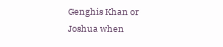Genghis Khan or Joshua when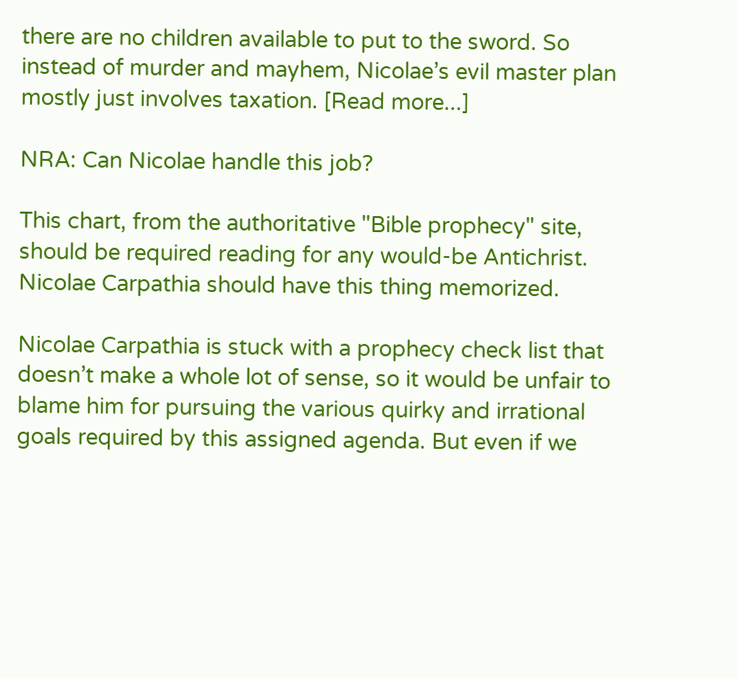there are no children available to put to the sword. So instead of murder and mayhem, Nicolae’s evil master plan mostly just involves taxation. [Read more...]

NRA: Can Nicolae handle this job?

This chart, from the authoritative "Bible prophecy" site, should be required reading for any would-be Antichrist. Nicolae Carpathia should have this thing memorized.

Nicolae Carpathia is stuck with a prophecy check list that doesn’t make a whole lot of sense, so it would be unfair to blame him for pursuing the various quirky and irrational goals required by this assigned agenda. But even if we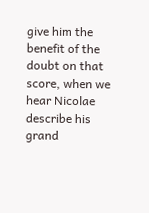give him the benefit of the doubt on that score, when we hear Nicolae describe his grand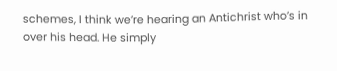schemes, I think we’re hearing an Antichrist who’s in over his head. He simply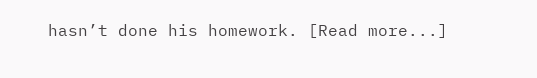hasn’t done his homework. [Read more...]